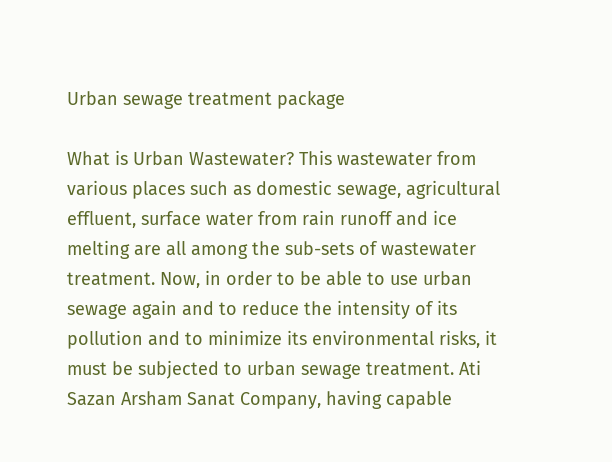Urban sewage treatment package

What is Urban Wastewater? This wastewater from various places such as domestic sewage, agricultural effluent, surface water from rain runoff and ice melting are all among the sub-sets of wastewater treatment. Now, in order to be able to use urban sewage again and to reduce the intensity of its pollution and to minimize its environmental risks, it must be subjected to urban sewage treatment. Ati Sazan Arsham Sanat Company, having capable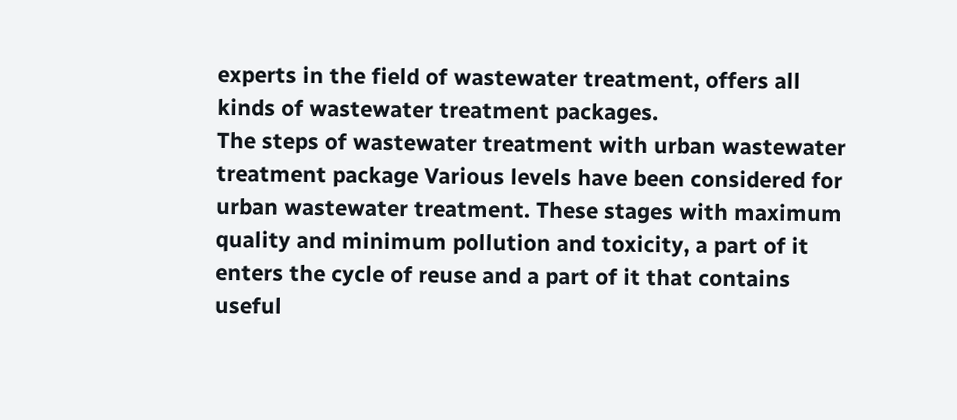experts in the field of wastewater treatment, offers all kinds of wastewater treatment packages.
The steps of wastewater treatment with urban wastewater treatment package Various levels have been considered for urban wastewater treatment. These stages with maximum quality and minimum pollution and toxicity, a part of it enters the cycle of reuse and a part of it that contains useful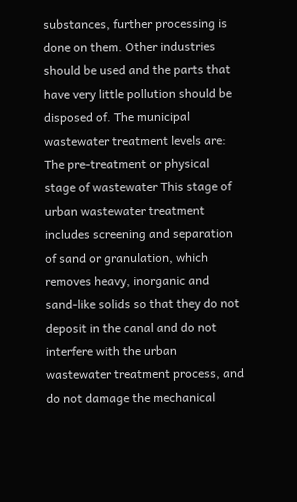substances, further processing is done on them. Other industries should be used and the parts that have very little pollution should be disposed of. The municipal wastewater treatment levels are: The pre-treatment or physical stage of wastewater This stage of urban wastewater treatment includes screening and separation of sand or granulation, which removes heavy, inorganic and sand-like solids so that they do not deposit in the canal and do not interfere with the urban wastewater treatment process, and do not damage the mechanical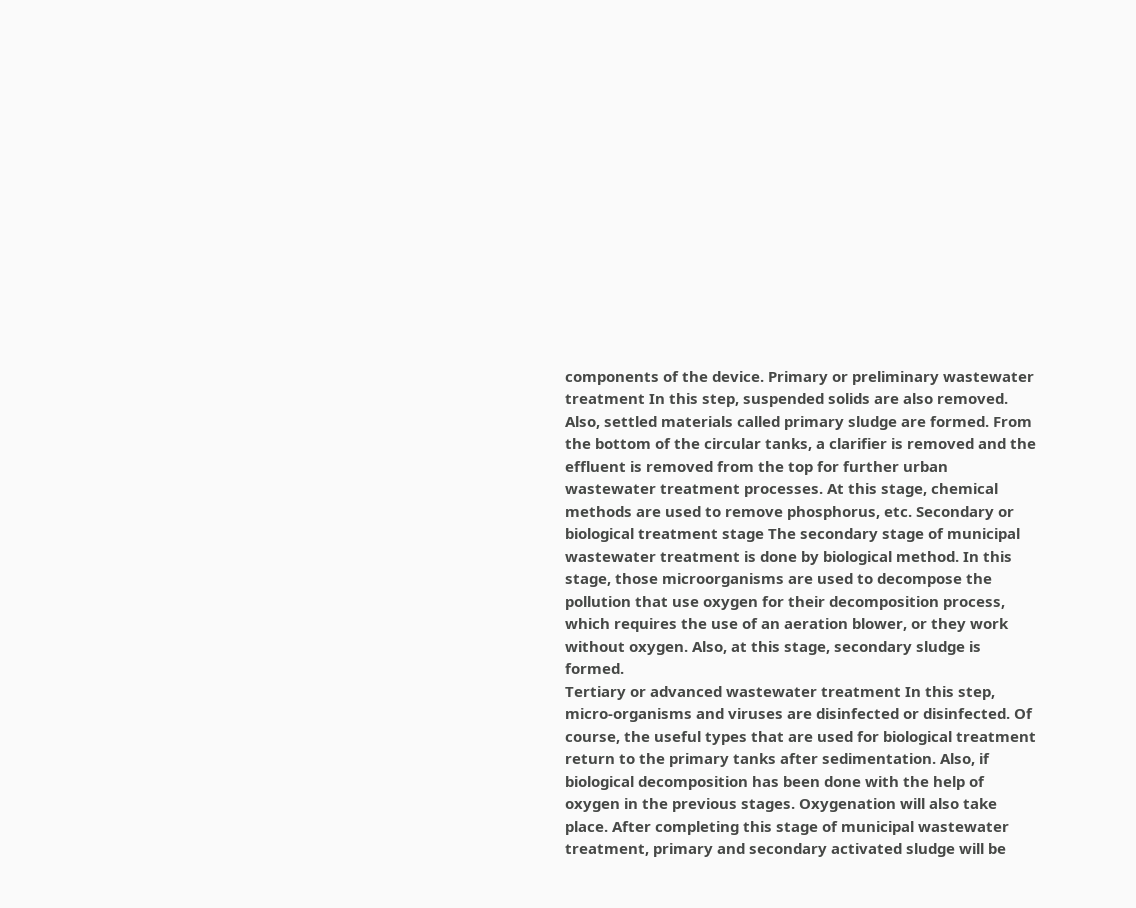components of the device. Primary or preliminary wastewater treatment In this step, suspended solids are also removed. Also, settled materials called primary sludge are formed. From the bottom of the circular tanks, a clarifier is removed and the effluent is removed from the top for further urban wastewater treatment processes. At this stage, chemical methods are used to remove phosphorus, etc. Secondary or biological treatment stage The secondary stage of municipal wastewater treatment is done by biological method. In this stage, those microorganisms are used to decompose the pollution that use oxygen for their decomposition process, which requires the use of an aeration blower, or they work without oxygen. Also, at this stage, secondary sludge is formed.
Tertiary or advanced wastewater treatment In this step, micro-organisms and viruses are disinfected or disinfected. Of course, the useful types that are used for biological treatment return to the primary tanks after sedimentation. Also, if biological decomposition has been done with the help of oxygen in the previous stages. Oxygenation will also take place. After completing this stage of municipal wastewater treatment, primary and secondary activated sludge will be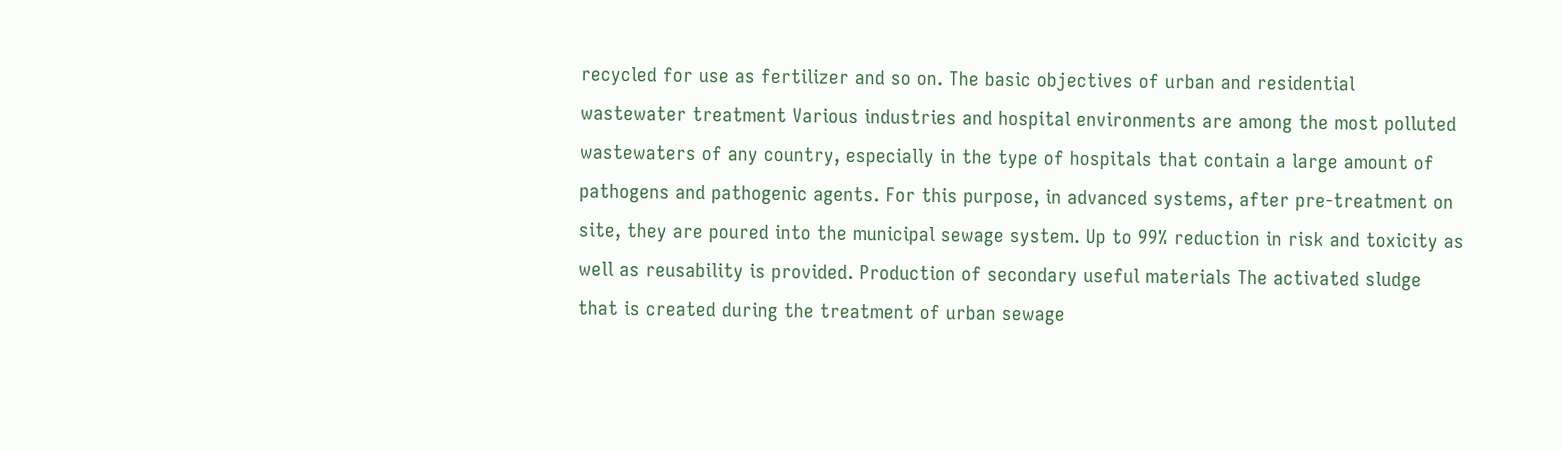recycled for use as fertilizer and so on. The basic objectives of urban and residential wastewater treatment Various industries and hospital environments are among the most polluted wastewaters of any country, especially in the type of hospitals that contain a large amount of pathogens and pathogenic agents. For this purpose, in advanced systems, after pre-treatment on site, they are poured into the municipal sewage system. Up to 99% reduction in risk and toxicity as well as reusability is provided. Production of secondary useful materials The activated sludge that is created during the treatment of urban sewage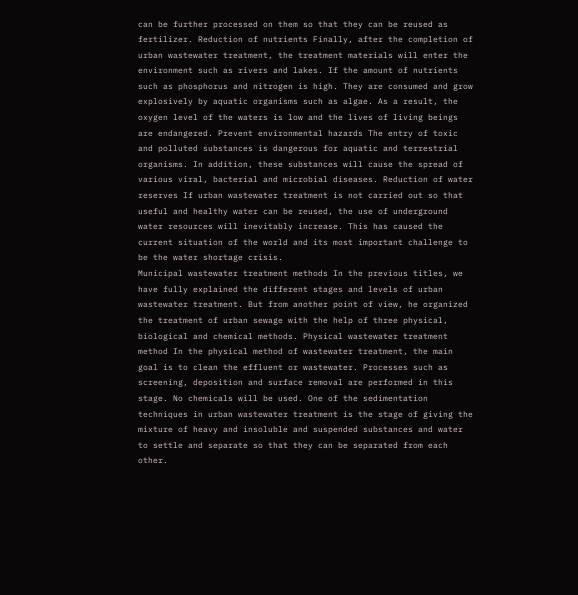can be further processed on them so that they can be reused as fertilizer. Reduction of nutrients Finally, after the completion of urban wastewater treatment, the treatment materials will enter the environment such as rivers and lakes. If the amount of nutrients such as phosphorus and nitrogen is high. They are consumed and grow explosively by aquatic organisms such as algae. As a result, the oxygen level of the waters is low and the lives of living beings are endangered. Prevent environmental hazards The entry of toxic and polluted substances is dangerous for aquatic and terrestrial organisms. In addition, these substances will cause the spread of various viral, bacterial and microbial diseases. Reduction of water reserves If urban wastewater treatment is not carried out so that useful and healthy water can be reused, the use of underground water resources will inevitably increase. This has caused the current situation of the world and its most important challenge to be the water shortage crisis.
Municipal wastewater treatment methods In the previous titles, we have fully explained the different stages and levels of urban wastewater treatment. But from another point of view, he organized the treatment of urban sewage with the help of three physical, biological and chemical methods. Physical wastewater treatment method In the physical method of wastewater treatment, the main goal is to clean the effluent or wastewater. Processes such as screening, deposition and surface removal are performed in this stage. No chemicals will be used. One of the sedimentation techniques in urban wastewater treatment is the stage of giving the mixture of heavy and insoluble and suspended substances and water to settle and separate so that they can be separated from each other.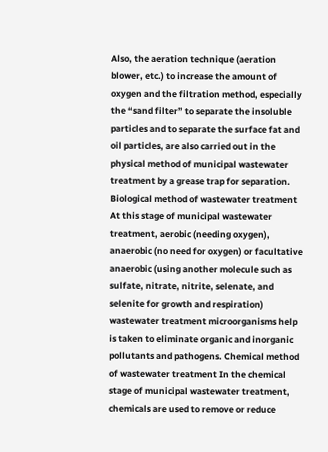Also, the aeration technique (aeration blower, etc.) to increase the amount of oxygen and the filtration method, especially the “sand filter” to separate the insoluble particles and to separate the surface fat and oil particles, are also carried out in the physical method of municipal wastewater treatment by a grease trap for separation. Biological method of wastewater treatment At this stage of municipal wastewater treatment, aerobic (needing oxygen), anaerobic (no need for oxygen) or facultative anaerobic (using another molecule such as sulfate, nitrate, nitrite, selenate, and selenite for growth and respiration) wastewater treatment microorganisms help is taken to eliminate organic and inorganic pollutants and pathogens. Chemical method of wastewater treatment In the chemical stage of municipal wastewater treatment, chemicals are used to remove or reduce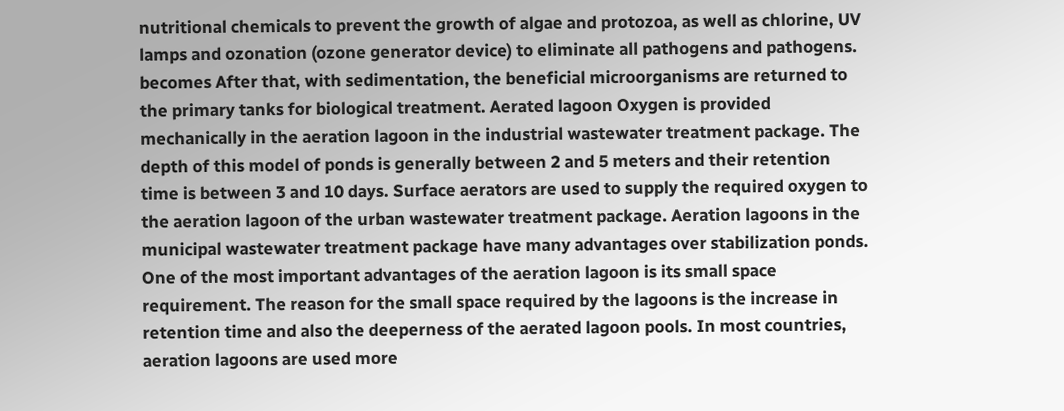nutritional chemicals to prevent the growth of algae and protozoa, as well as chlorine, UV lamps and ozonation (ozone generator device) to eliminate all pathogens and pathogens. becomes After that, with sedimentation, the beneficial microorganisms are returned to the primary tanks for biological treatment. Aerated lagoon Oxygen is provided mechanically in the aeration lagoon in the industrial wastewater treatment package. The depth of this model of ponds is generally between 2 and 5 meters and their retention time is between 3 and 10 days. Surface aerators are used to supply the required oxygen to the aeration lagoon of the urban wastewater treatment package. Aeration lagoons in the municipal wastewater treatment package have many advantages over stabilization ponds. One of the most important advantages of the aeration lagoon is its small space requirement. The reason for the small space required by the lagoons is the increase in retention time and also the deeperness of the aerated lagoon pools. In most countries, aeration lagoons are used more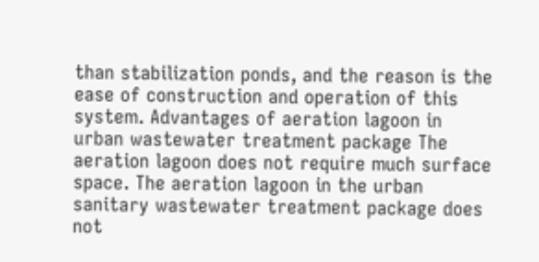than stabilization ponds, and the reason is the ease of construction and operation of this system. Advantages of aeration lagoon in urban wastewater treatment package The aeration lagoon does not require much surface space. The aeration lagoon in the urban sanitary wastewater treatment package does not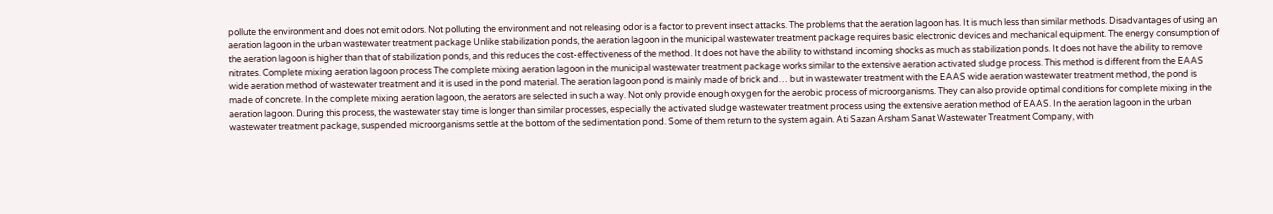pollute the environment and does not emit odors. Not polluting the environment and not releasing odor is a factor to prevent insect attacks. The problems that the aeration lagoon has. It is much less than similar methods. Disadvantages of using an aeration lagoon in the urban wastewater treatment package Unlike stabilization ponds, the aeration lagoon in the municipal wastewater treatment package requires basic electronic devices and mechanical equipment. The energy consumption of the aeration lagoon is higher than that of stabilization ponds, and this reduces the cost-effectiveness of the method. It does not have the ability to withstand incoming shocks as much as stabilization ponds. It does not have the ability to remove nitrates. Complete mixing aeration lagoon process The complete mixing aeration lagoon in the municipal wastewater treatment package works similar to the extensive aeration activated sludge process. This method is different from the EAAS wide aeration method of wastewater treatment and it is used in the pond material. The aeration lagoon pond is mainly made of brick and… but in wastewater treatment with the EAAS wide aeration wastewater treatment method, the pond is made of concrete. In the complete mixing aeration lagoon, the aerators are selected in such a way. Not only provide enough oxygen for the aerobic process of microorganisms. They can also provide optimal conditions for complete mixing in the aeration lagoon. During this process, the wastewater stay time is longer than similar processes, especially the activated sludge wastewater treatment process using the extensive aeration method of EAAS. In the aeration lagoon in the urban wastewater treatment package, suspended microorganisms settle at the bottom of the sedimentation pond. Some of them return to the system again. Ati Sazan Arsham Sanat Wastewater Treatment Company, with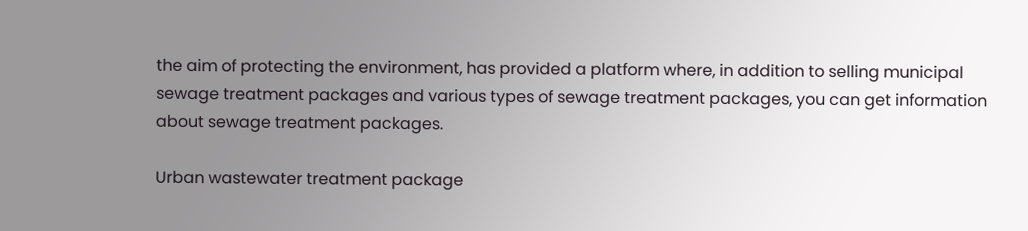the aim of protecting the environment, has provided a platform where, in addition to selling municipal sewage treatment packages and various types of sewage treatment packages, you can get information about sewage treatment packages.

Urban wastewater treatment package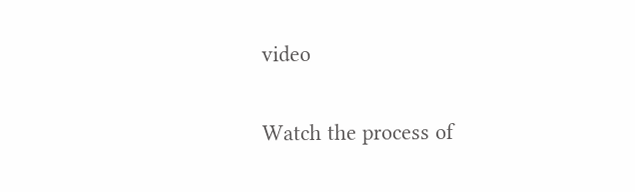video

Watch the process of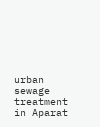urban sewage treatment in Aparat